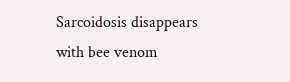Sarcoidosis disappears with bee venom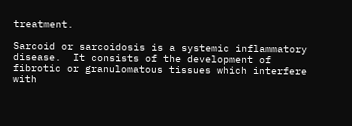treatment.

Sarcoid or sarcoidosis is a systemic inflammatory disease.  It consists of the development of fibrotic or granulomatous tissues which interfere with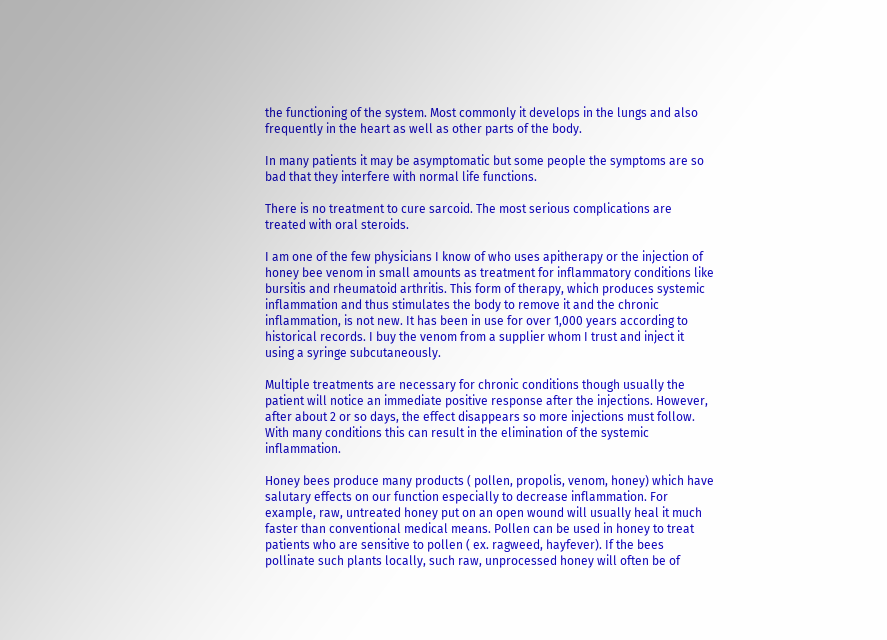the functioning of the system. Most commonly it develops in the lungs and also frequently in the heart as well as other parts of the body.

In many patients it may be asymptomatic but some people the symptoms are so bad that they interfere with normal life functions.

There is no treatment to cure sarcoid. The most serious complications are treated with oral steroids.

I am one of the few physicians I know of who uses apitherapy or the injection of honey bee venom in small amounts as treatment for inflammatory conditions like bursitis and rheumatoid arthritis. This form of therapy, which produces systemic inflammation and thus stimulates the body to remove it and the chronic inflammation, is not new. It has been in use for over 1,000 years according to historical records. I buy the venom from a supplier whom I trust and inject it using a syringe subcutaneously.

Multiple treatments are necessary for chronic conditions though usually the patient will notice an immediate positive response after the injections. However, after about 2 or so days, the effect disappears so more injections must follow. With many conditions this can result in the elimination of the systemic inflammation.

Honey bees produce many products ( pollen, propolis, venom, honey) which have salutary effects on our function especially to decrease inflammation. For example, raw, untreated honey put on an open wound will usually heal it much faster than conventional medical means. Pollen can be used in honey to treat patients who are sensitive to pollen ( ex. ragweed, hayfever). If the bees pollinate such plants locally, such raw, unprocessed honey will often be of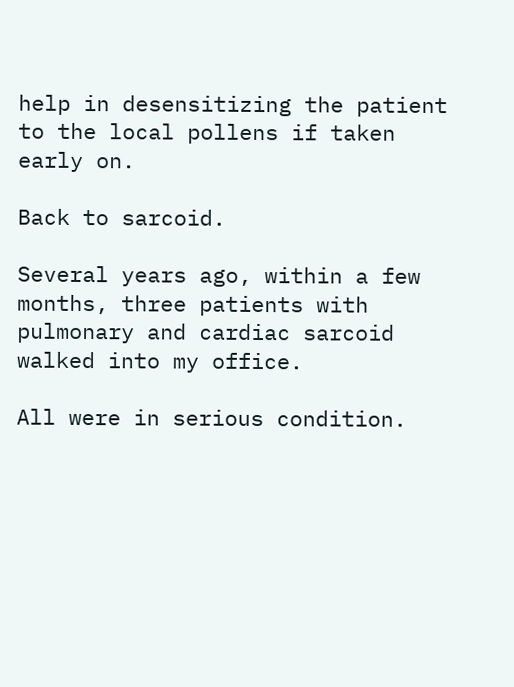help in desensitizing the patient to the local pollens if taken early on.

Back to sarcoid.

Several years ago, within a few months, three patients with pulmonary and cardiac sarcoid walked into my office.

All were in serious condition.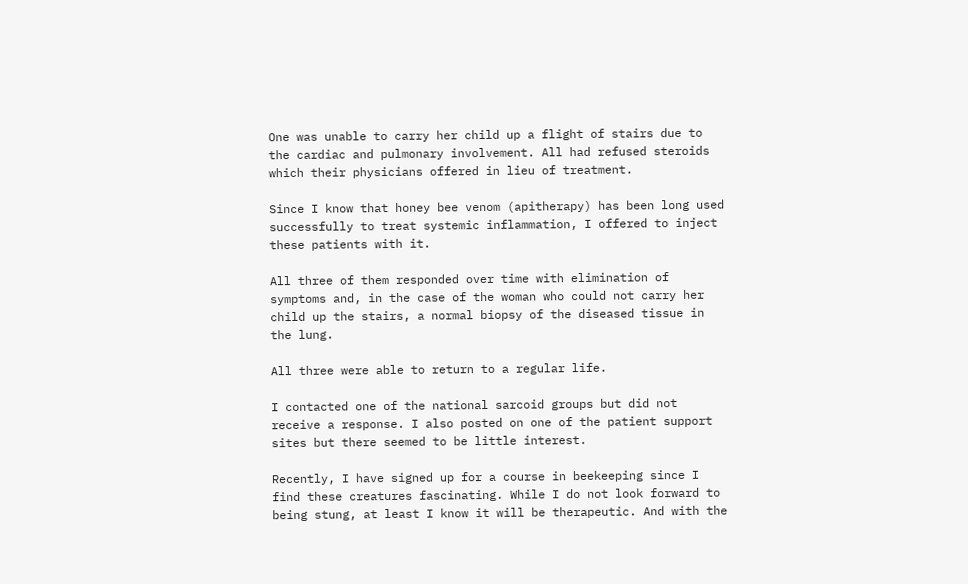One was unable to carry her child up a flight of stairs due to the cardiac and pulmonary involvement. All had refused steroids which their physicians offered in lieu of treatment.

Since I know that honey bee venom (apitherapy) has been long used successfully to treat systemic inflammation, I offered to inject these patients with it.

All three of them responded over time with elimination of symptoms and, in the case of the woman who could not carry her child up the stairs, a normal biopsy of the diseased tissue in the lung.

All three were able to return to a regular life.

I contacted one of the national sarcoid groups but did not receive a response. I also posted on one of the patient support sites but there seemed to be little interest.

Recently, I have signed up for a course in beekeeping since I find these creatures fascinating. While I do not look forward to being stung, at least I know it will be therapeutic. And with the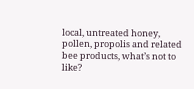local, untreated honey, pollen, propolis and related bee products, what’s not to like?